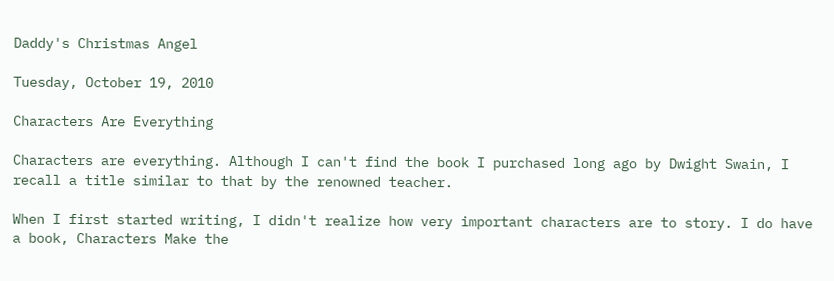Daddy's Christmas Angel

Tuesday, October 19, 2010

Characters Are Everything

Characters are everything. Although I can't find the book I purchased long ago by Dwight Swain, I recall a title similar to that by the renowned teacher.

When I first started writing, I didn't realize how very important characters are to story. I do have a book, Characters Make the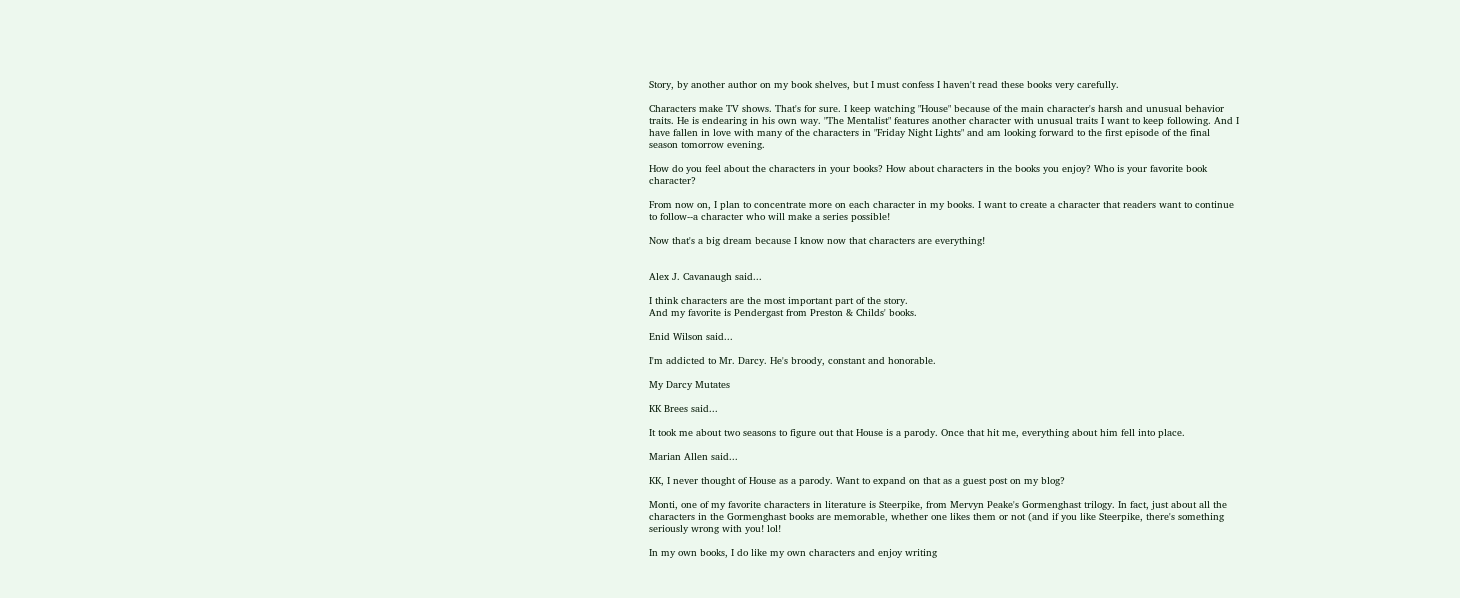Story, by another author on my book shelves, but I must confess I haven't read these books very carefully.

Characters make TV shows. That's for sure. I keep watching "House" because of the main character's harsh and unusual behavior traits. He is endearing in his own way. "The Mentalist" features another character with unusual traits I want to keep following. And I have fallen in love with many of the characters in "Friday Night Lights" and am looking forward to the first episode of the final season tomorrow evening.

How do you feel about the characters in your books? How about characters in the books you enjoy? Who is your favorite book character?

From now on, I plan to concentrate more on each character in my books. I want to create a character that readers want to continue to follow--a character who will make a series possible!

Now that's a big dream because I know now that characters are everything!


Alex J. Cavanaugh said...

I think characters are the most important part of the story.
And my favorite is Pendergast from Preston & Childs' books.

Enid Wilson said...

I'm addicted to Mr. Darcy. He's broody, constant and honorable.

My Darcy Mutates

KK Brees said...

It took me about two seasons to figure out that House is a parody. Once that hit me, everything about him fell into place.

Marian Allen said...

KK, I never thought of House as a parody. Want to expand on that as a guest post on my blog?

Monti, one of my favorite characters in literature is Steerpike, from Mervyn Peake's Gormenghast trilogy. In fact, just about all the characters in the Gormenghast books are memorable, whether one likes them or not (and if you like Steerpike, there's something seriously wrong with you! lol!

In my own books, I do like my own characters and enjoy writing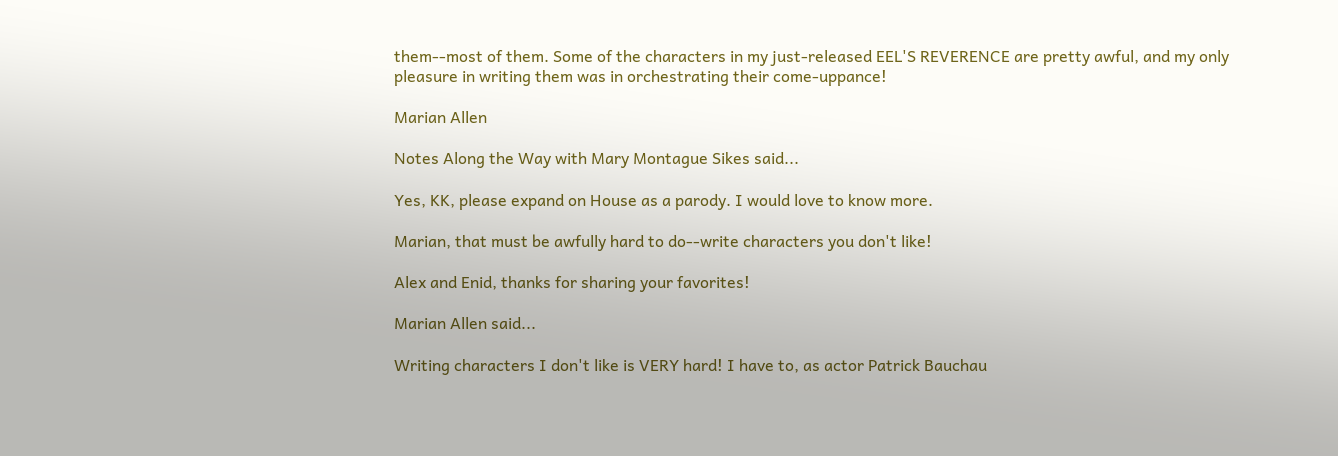them--most of them. Some of the characters in my just-released EEL'S REVERENCE are pretty awful, and my only pleasure in writing them was in orchestrating their come-uppance!

Marian Allen

Notes Along the Way with Mary Montague Sikes said...

Yes, KK, please expand on House as a parody. I would love to know more.

Marian, that must be awfully hard to do--write characters you don't like!

Alex and Enid, thanks for sharing your favorites!

Marian Allen said...

Writing characters I don't like is VERY hard! I have to, as actor Patrick Bauchau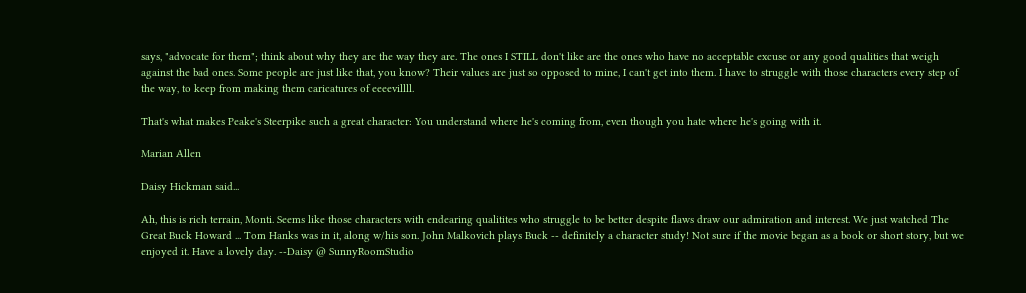says, "advocate for them"; think about why they are the way they are. The ones I STILL don't like are the ones who have no acceptable excuse or any good qualities that weigh against the bad ones. Some people are just like that, you know? Their values are just so opposed to mine, I can't get into them. I have to struggle with those characters every step of the way, to keep from making them caricatures of eeeevillll.

That's what makes Peake's Steerpike such a great character: You understand where he's coming from, even though you hate where he's going with it.

Marian Allen

Daisy Hickman said...

Ah, this is rich terrain, Monti. Seems like those characters with endearing qualitites who struggle to be better despite flaws draw our admiration and interest. We just watched The Great Buck Howard ... Tom Hanks was in it, along w/his son. John Malkovich plays Buck -- definitely a character study! Not sure if the movie began as a book or short story, but we enjoyed it. Have a lovely day. --Daisy @ SunnyRoomStudio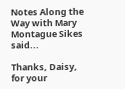Notes Along the Way with Mary Montague Sikes said...

Thanks, Daisy, for your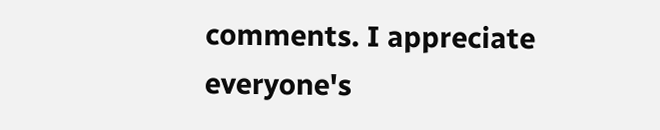comments. I appreciate everyone's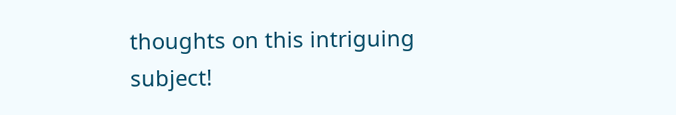thoughts on this intriguing subject!